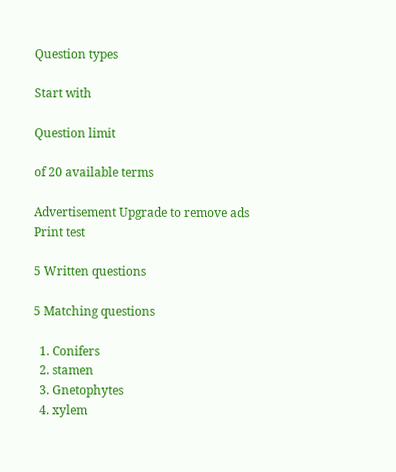Question types

Start with

Question limit

of 20 available terms

Advertisement Upgrade to remove ads
Print test

5 Written questions

5 Matching questions

  1. Conifers
  2. stamen
  3. Gnetophytes
  4. xylem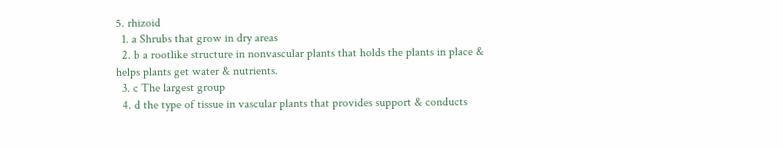5. rhizoid
  1. a Shrubs that grow in dry areas
  2. b a rootlike structure in nonvascular plants that holds the plants in place & helps plants get water & nutrients.
  3. c The largest group
  4. d the type of tissue in vascular plants that provides support & conducts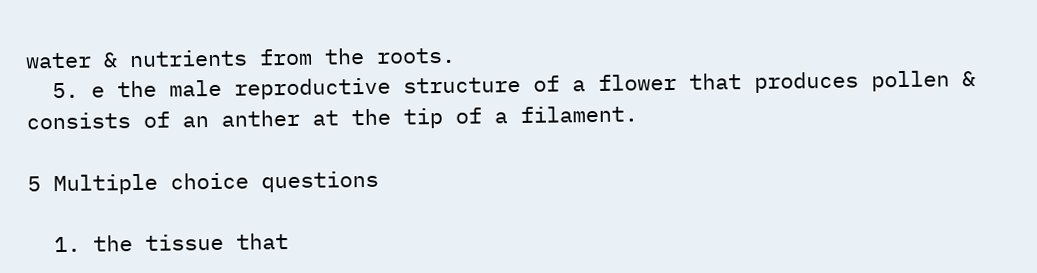water & nutrients from the roots.
  5. e the male reproductive structure of a flower that produces pollen & consists of an anther at the tip of a filament.

5 Multiple choice questions

  1. the tissue that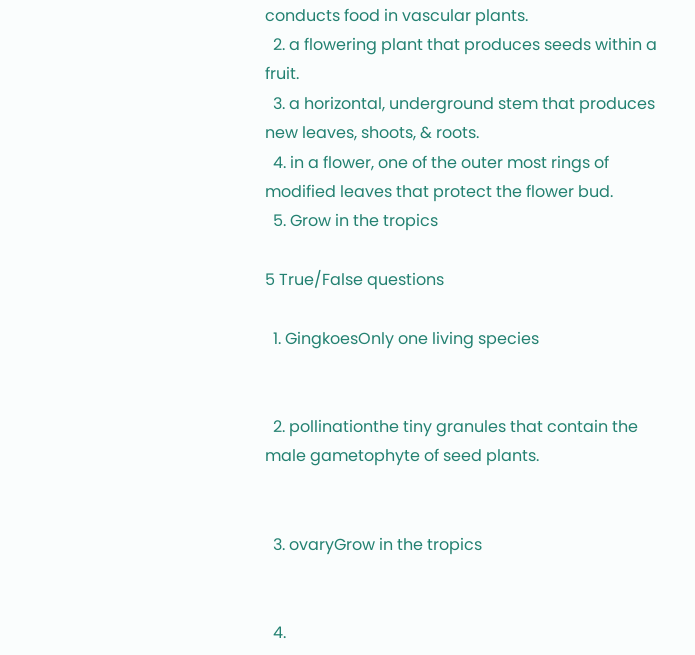conducts food in vascular plants.
  2. a flowering plant that produces seeds within a fruit.
  3. a horizontal, underground stem that produces new leaves, shoots, & roots.
  4. in a flower, one of the outer most rings of modified leaves that protect the flower bud.
  5. Grow in the tropics

5 True/False questions

  1. GingkoesOnly one living species


  2. pollinationthe tiny granules that contain the male gametophyte of seed plants.


  3. ovaryGrow in the tropics


  4.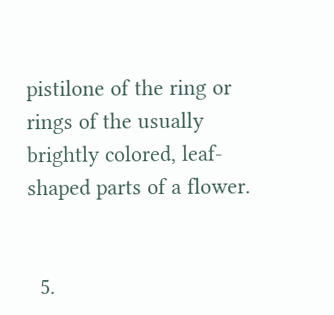pistilone of the ring or rings of the usually brightly colored, leaf- shaped parts of a flower.


  5.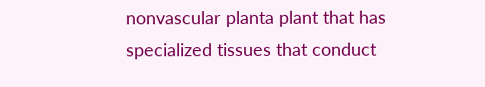nonvascular planta plant that has specialized tissues that conduct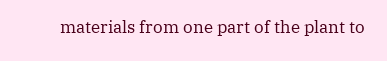materials from one part of the plant to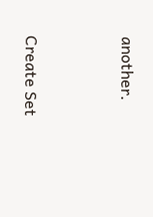another.


Create Set